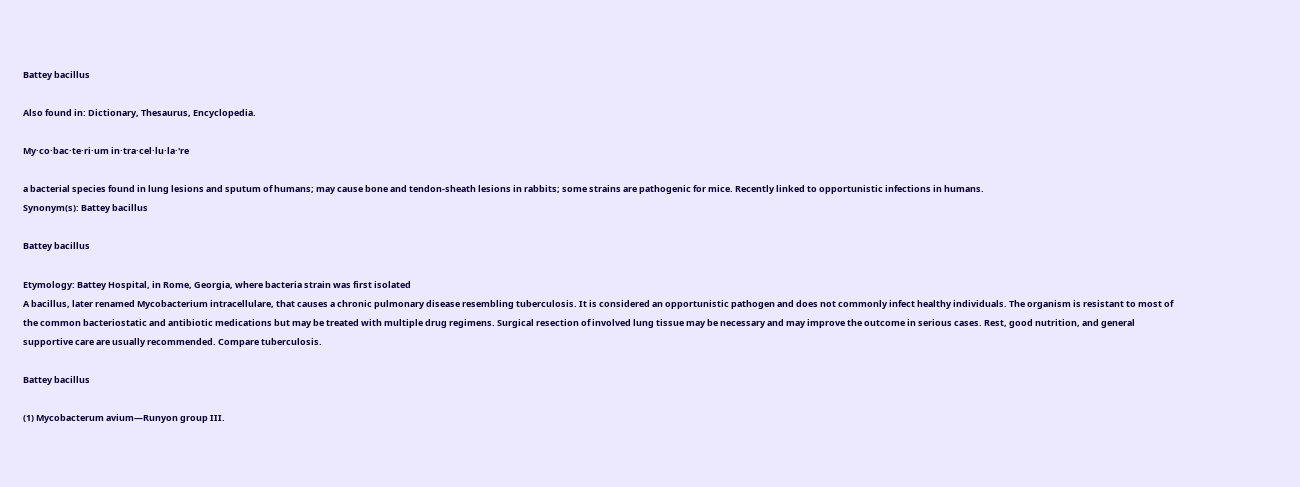Battey bacillus

Also found in: Dictionary, Thesaurus, Encyclopedia.

My·co·bac·te·ri·um in·tra·cel·lu·la·'re

a bacterial species found in lung lesions and sputum of humans; may cause bone and tendon-sheath lesions in rabbits; some strains are pathogenic for mice. Recently linked to opportunistic infections in humans.
Synonym(s): Battey bacillus

Battey bacillus

Etymology: Battey Hospital, in Rome, Georgia, where bacteria strain was first isolated
A bacillus, later renamed Mycobacterium intracellulare, that causes a chronic pulmonary disease resembling tuberculosis. It is considered an opportunistic pathogen and does not commonly infect healthy individuals. The organism is resistant to most of the common bacteriostatic and antibiotic medications but may be treated with multiple drug regimens. Surgical resection of involved lung tissue may be necessary and may improve the outcome in serious cases. Rest, good nutrition, and general supportive care are usually recommended. Compare tuberculosis.

Battey bacillus

(1) Mycobacterum avium—Runyon group III.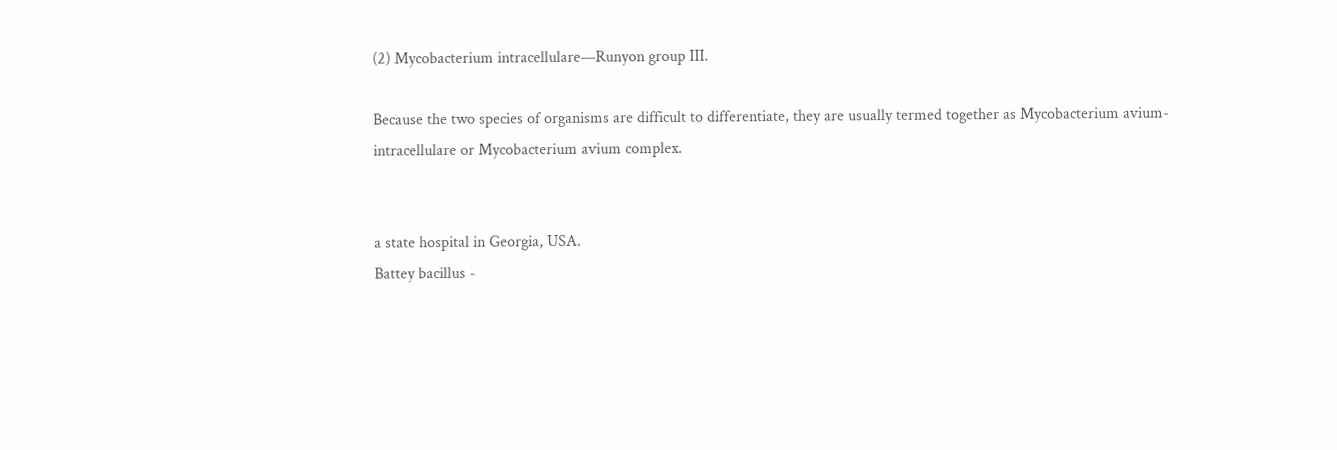(2) Mycobacterium intracellulare—Runyon group III.

Because the two species of organisms are difficult to differentiate, they are usually termed together as Mycobacterium avium-intracellulare or Mycobacterium avium complex.


a state hospital in Georgia, USA.
Battey bacillus -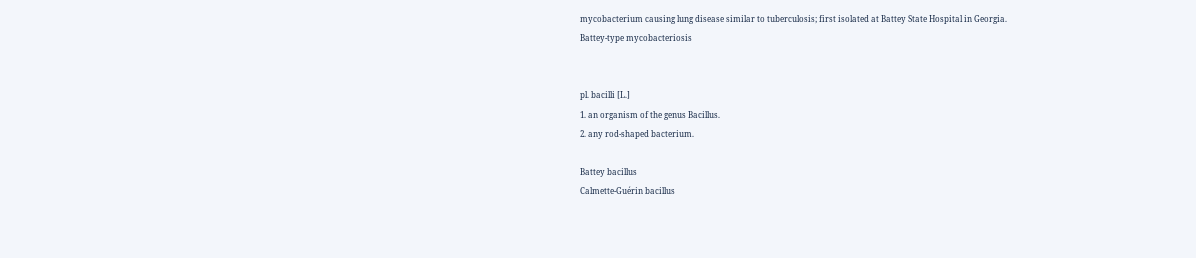mycobacterium causing lung disease similar to tuberculosis; first isolated at Battey State Hospital in Georgia.
Battey-type mycobacteriosis


pl. bacilli [L.]
1. an organism of the genus Bacillus.
2. any rod-shaped bacterium.

Battey bacillus
Calmette-Guérin bacillus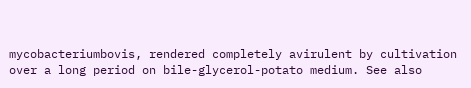mycobacteriumbovis, rendered completely avirulent by cultivation over a long period on bile-glycerol-potato medium. See also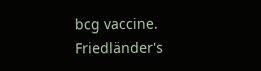bcg vaccine.
Friedländer's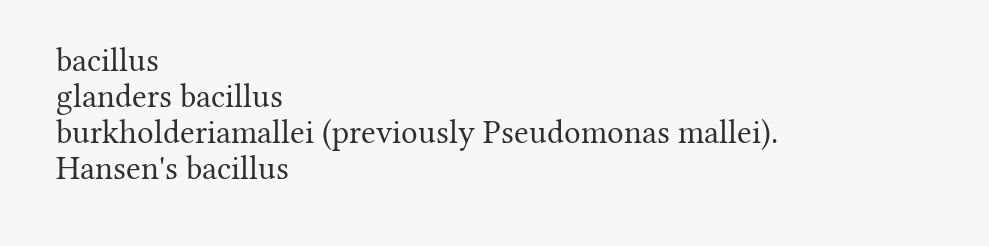bacillus
glanders bacillus
burkholderiamallei (previously Pseudomonas mallei).
Hansen's bacillus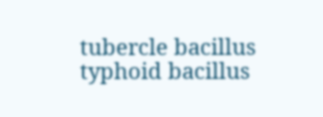tubercle bacillus
typhoid bacillus